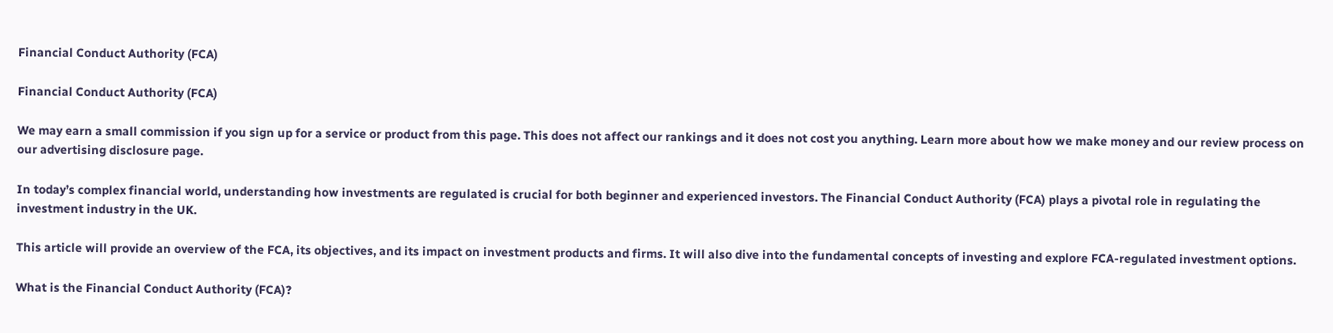Financial Conduct Authority (FCA)

Financial Conduct Authority (FCA)

We may earn a small commission if you sign up for a service or product from this page. This does not affect our rankings and it does not cost you anything. Learn more about how we make money and our review process on our advertising disclosure page.

In today’s complex financial world, understanding how investments are regulated is crucial for both beginner and experienced investors. The Financial Conduct Authority (FCA) plays a pivotal role in regulating the investment industry in the UK.

This article will provide an overview of the FCA, its objectives, and its impact on investment products and firms. It will also dive into the fundamental concepts of investing and explore FCA-regulated investment options.

What is the Financial Conduct Authority (FCA)?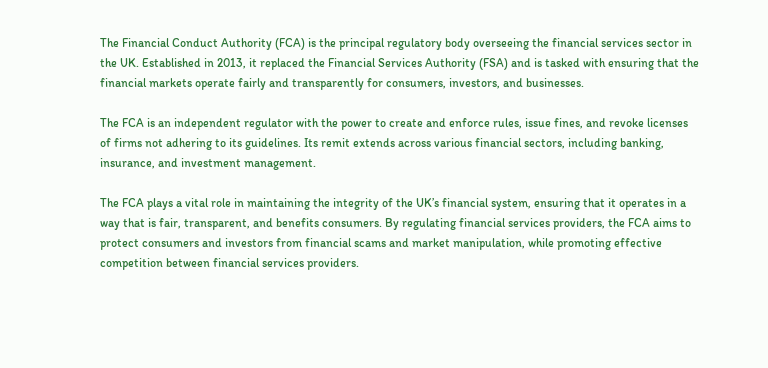The Financial Conduct Authority (FCA) is the principal regulatory body overseeing the financial services sector in the UK. Established in 2013, it replaced the Financial Services Authority (FSA) and is tasked with ensuring that the financial markets operate fairly and transparently for consumers, investors, and businesses.

The FCA is an independent regulator with the power to create and enforce rules, issue fines, and revoke licenses of firms not adhering to its guidelines. Its remit extends across various financial sectors, including banking, insurance, and investment management.

The FCA plays a vital role in maintaining the integrity of the UK’s financial system, ensuring that it operates in a way that is fair, transparent, and benefits consumers. By regulating financial services providers, the FCA aims to protect consumers and investors from financial scams and market manipulation, while promoting effective competition between financial services providers.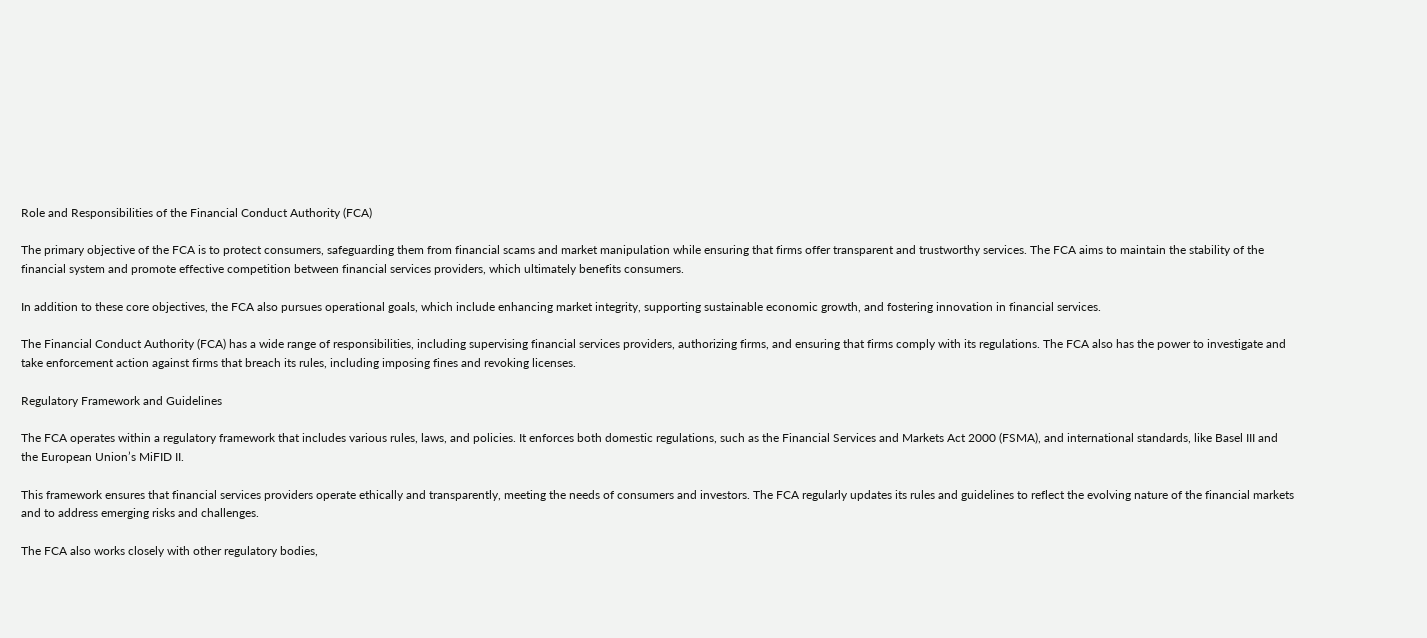Role and Responsibilities of the Financial Conduct Authority (FCA)

The primary objective of the FCA is to protect consumers, safeguarding them from financial scams and market manipulation while ensuring that firms offer transparent and trustworthy services. The FCA aims to maintain the stability of the financial system and promote effective competition between financial services providers, which ultimately benefits consumers.

In addition to these core objectives, the FCA also pursues operational goals, which include enhancing market integrity, supporting sustainable economic growth, and fostering innovation in financial services.

The Financial Conduct Authority (FCA) has a wide range of responsibilities, including supervising financial services providers, authorizing firms, and ensuring that firms comply with its regulations. The FCA also has the power to investigate and take enforcement action against firms that breach its rules, including imposing fines and revoking licenses.

Regulatory Framework and Guidelines

The FCA operates within a regulatory framework that includes various rules, laws, and policies. It enforces both domestic regulations, such as the Financial Services and Markets Act 2000 (FSMA), and international standards, like Basel III and the European Union’s MiFID II.

This framework ensures that financial services providers operate ethically and transparently, meeting the needs of consumers and investors. The FCA regularly updates its rules and guidelines to reflect the evolving nature of the financial markets and to address emerging risks and challenges.

The FCA also works closely with other regulatory bodies,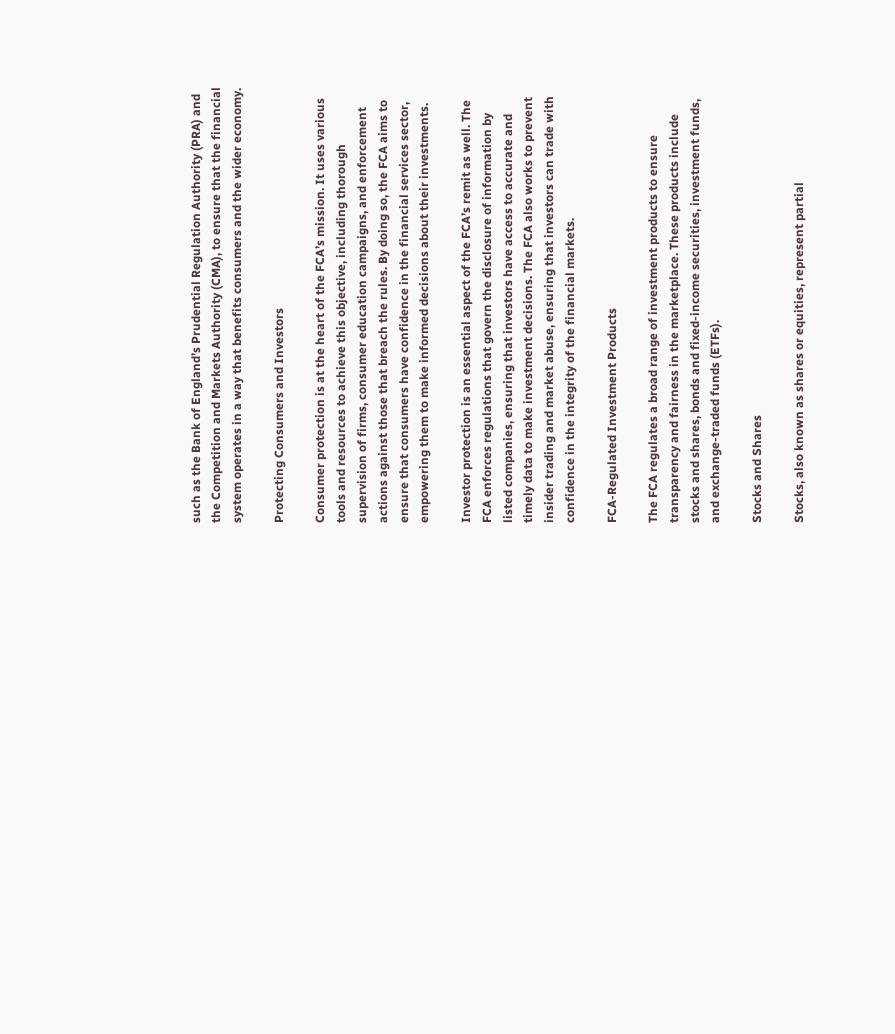such as the Bank of England’s Prudential Regulation Authority (PRA) and the Competition and Markets Authority (CMA), to ensure that the financial system operates in a way that benefits consumers and the wider economy.

Protecting Consumers and Investors

Consumer protection is at the heart of the FCA’s mission. It uses various tools and resources to achieve this objective, including thorough supervision of firms, consumer education campaigns, and enforcement actions against those that breach the rules. By doing so, the FCA aims to ensure that consumers have confidence in the financial services sector, empowering them to make informed decisions about their investments.

Investor protection is an essential aspect of the FCA’s remit as well. The FCA enforces regulations that govern the disclosure of information by listed companies, ensuring that investors have access to accurate and timely data to make investment decisions. The FCA also works to prevent insider trading and market abuse, ensuring that investors can trade with confidence in the integrity of the financial markets.

FCA-Regulated Investment Products

The FCA regulates a broad range of investment products to ensure transparency and fairness in the marketplace. These products include stocks and shares, bonds and fixed-income securities, investment funds, and exchange-traded funds (ETFs).

Stocks and Shares

Stocks, also known as shares or equities, represent partial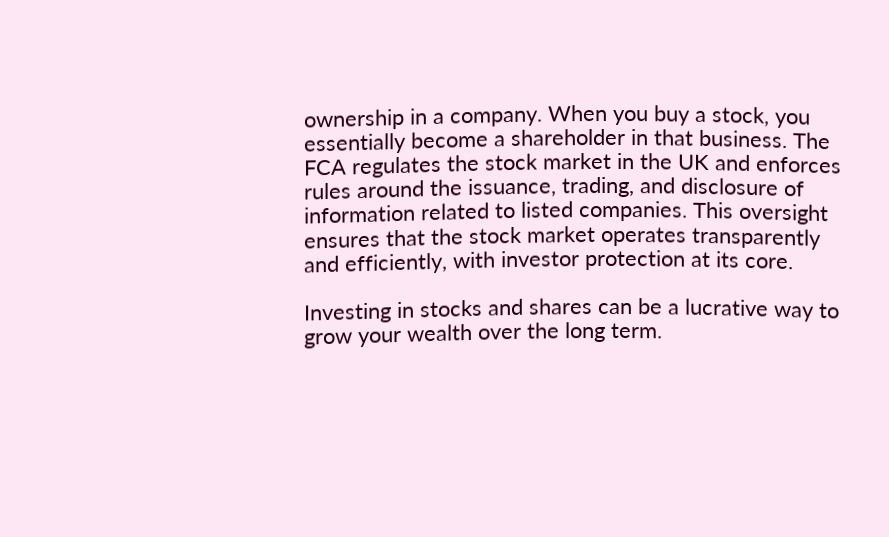ownership in a company. When you buy a stock, you essentially become a shareholder in that business. The FCA regulates the stock market in the UK and enforces rules around the issuance, trading, and disclosure of information related to listed companies. This oversight ensures that the stock market operates transparently and efficiently, with investor protection at its core.

Investing in stocks and shares can be a lucrative way to grow your wealth over the long term.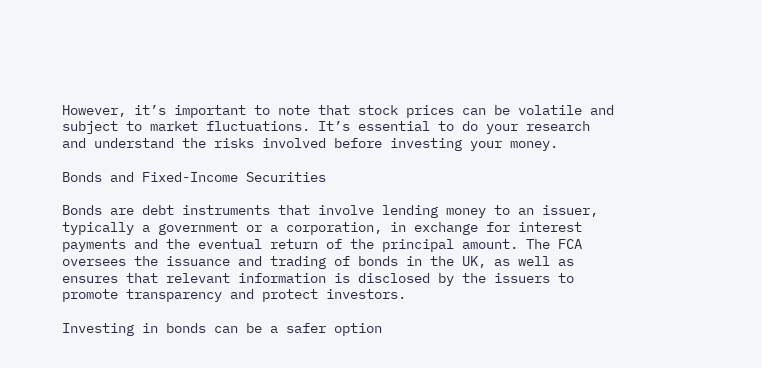However, it’s important to note that stock prices can be volatile and subject to market fluctuations. It’s essential to do your research and understand the risks involved before investing your money.

Bonds and Fixed-Income Securities

Bonds are debt instruments that involve lending money to an issuer, typically a government or a corporation, in exchange for interest payments and the eventual return of the principal amount. The FCA oversees the issuance and trading of bonds in the UK, as well as ensures that relevant information is disclosed by the issuers to promote transparency and protect investors.

Investing in bonds can be a safer option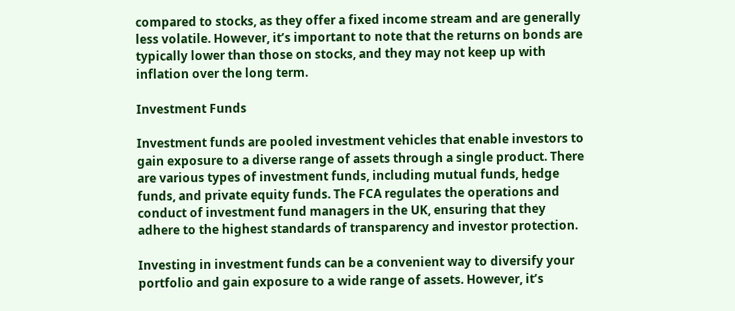compared to stocks, as they offer a fixed income stream and are generally less volatile. However, it’s important to note that the returns on bonds are typically lower than those on stocks, and they may not keep up with inflation over the long term.

Investment Funds

Investment funds are pooled investment vehicles that enable investors to gain exposure to a diverse range of assets through a single product. There are various types of investment funds, including mutual funds, hedge funds, and private equity funds. The FCA regulates the operations and conduct of investment fund managers in the UK, ensuring that they adhere to the highest standards of transparency and investor protection.

Investing in investment funds can be a convenient way to diversify your portfolio and gain exposure to a wide range of assets. However, it’s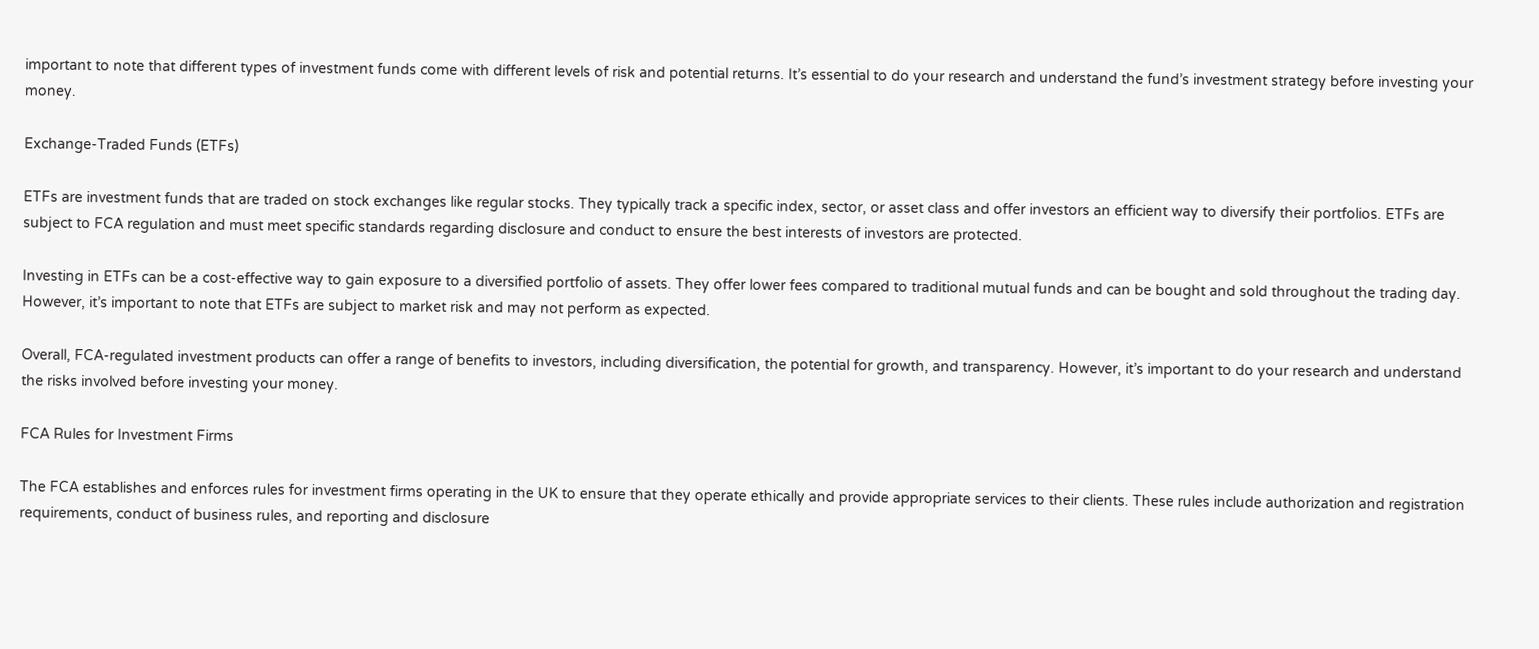important to note that different types of investment funds come with different levels of risk and potential returns. It’s essential to do your research and understand the fund’s investment strategy before investing your money.

Exchange-Traded Funds (ETFs)

ETFs are investment funds that are traded on stock exchanges like regular stocks. They typically track a specific index, sector, or asset class and offer investors an efficient way to diversify their portfolios. ETFs are subject to FCA regulation and must meet specific standards regarding disclosure and conduct to ensure the best interests of investors are protected.

Investing in ETFs can be a cost-effective way to gain exposure to a diversified portfolio of assets. They offer lower fees compared to traditional mutual funds and can be bought and sold throughout the trading day. However, it’s important to note that ETFs are subject to market risk and may not perform as expected.

Overall, FCA-regulated investment products can offer a range of benefits to investors, including diversification, the potential for growth, and transparency. However, it’s important to do your research and understand the risks involved before investing your money.

FCA Rules for Investment Firms

The FCA establishes and enforces rules for investment firms operating in the UK to ensure that they operate ethically and provide appropriate services to their clients. These rules include authorization and registration requirements, conduct of business rules, and reporting and disclosure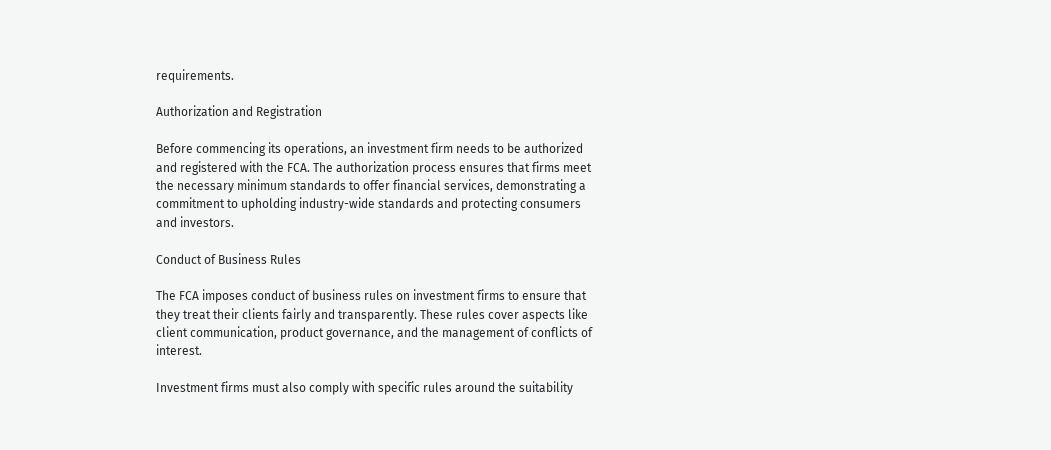requirements.

Authorization and Registration

Before commencing its operations, an investment firm needs to be authorized and registered with the FCA. The authorization process ensures that firms meet the necessary minimum standards to offer financial services, demonstrating a commitment to upholding industry-wide standards and protecting consumers and investors.

Conduct of Business Rules

The FCA imposes conduct of business rules on investment firms to ensure that they treat their clients fairly and transparently. These rules cover aspects like client communication, product governance, and the management of conflicts of interest.

Investment firms must also comply with specific rules around the suitability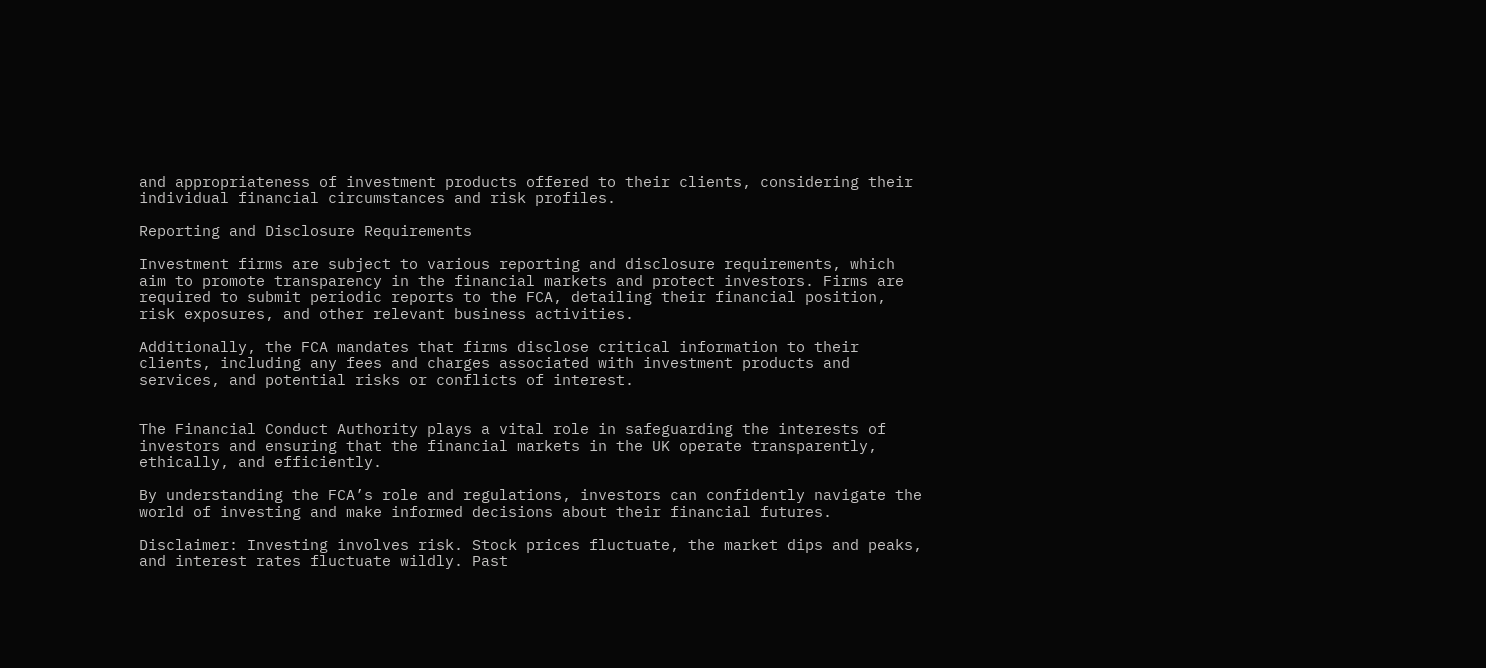and appropriateness of investment products offered to their clients, considering their individual financial circumstances and risk profiles.

Reporting and Disclosure Requirements

Investment firms are subject to various reporting and disclosure requirements, which aim to promote transparency in the financial markets and protect investors. Firms are required to submit periodic reports to the FCA, detailing their financial position, risk exposures, and other relevant business activities.

Additionally, the FCA mandates that firms disclose critical information to their clients, including any fees and charges associated with investment products and services, and potential risks or conflicts of interest.


The Financial Conduct Authority plays a vital role in safeguarding the interests of investors and ensuring that the financial markets in the UK operate transparently, ethically, and efficiently.

By understanding the FCA’s role and regulations, investors can confidently navigate the world of investing and make informed decisions about their financial futures.

Disclaimer: Investing involves risk. Stock prices fluctuate, the market dips and peaks, and interest rates fluctuate wildly. Past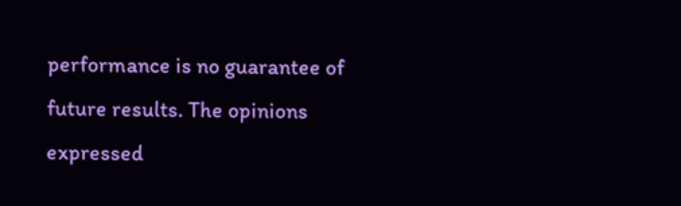performance is no guarantee of future results. The opinions expressed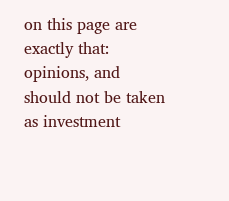on this page are exactly that: opinions, and should not be taken as investment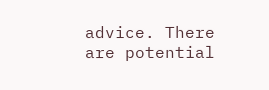advice. There are potential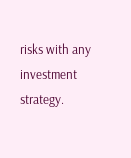risks with any investment strategy.